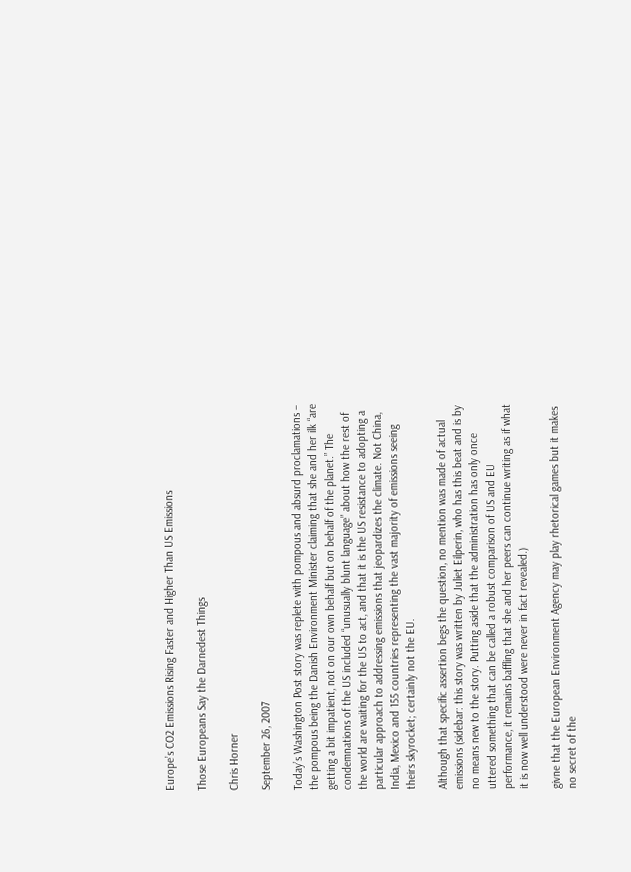Europe’s CO2 Emissions Rising Faster and Higher Than US Emissions

Those Europeans Say the Darnedest Things

Chris Horner

September 26, 2007

Today’s Washington Post story was replete with pompous and absurd proclamations – the pompous being the Danish Environment Minister claiming that she and her ilk “are getting a bit impatient, not on our own behalf but on behalf of the planet.” The condemnations of the US included “unusually blunt language” about how the rest of the world are waiting for the US to act, and that it is the US resistance to adopting a particular approach to addressing emissions that jeopardizes the climate. Not China, India, Mexico and 155 countries representing the vast majority of emissions seeing theirs skyrocket; certainly not the EU.

Although that specific assertion begs the question, no mention was made of actual emissions (sidebar: this story was written by Juliet Eilperin, who has this beat and is by no means new to the story. Putting aside that the administration has only once uttered something that can be called a robust comparison of US and EU performance, it remains baffling that she and her peers can continue writing as if what it is now well understood were never in fact revealed.)

givne that the European Environment Agency may play rhetorical games but it makes no secret of the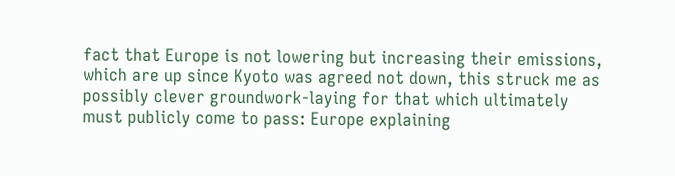fact that Europe is not lowering but increasing their emissions, which are up since Kyoto was agreed not down, this struck me as possibly clever groundwork-laying for that which ultimately must publicly come to pass: Europe explaining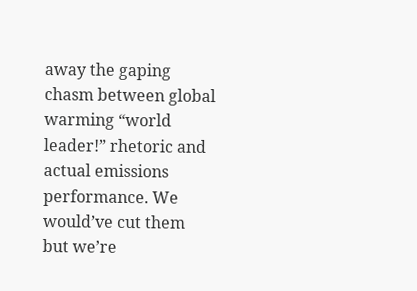away the gaping chasm between global warming “world leader!” rhetoric and actual emissions performance. We would’ve cut them but we’re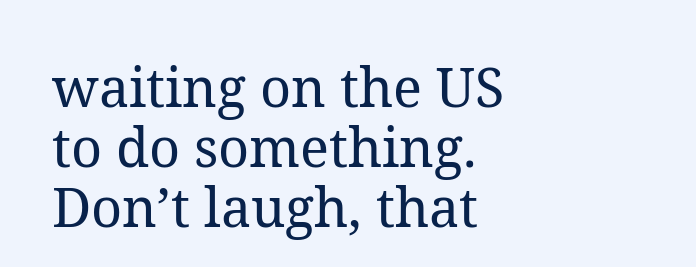waiting on the US to do something. Don’t laugh, that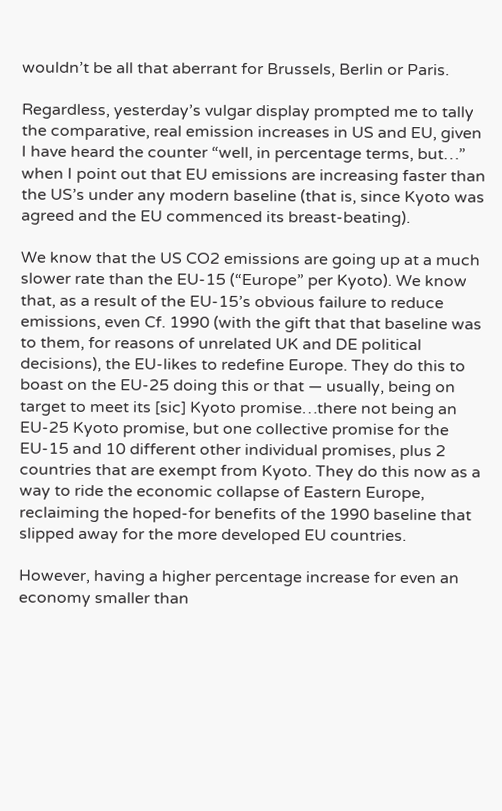wouldn’t be all that aberrant for Brussels, Berlin or Paris.

Regardless, yesterday’s vulgar display prompted me to tally the comparative, real emission increases in US and EU, given I have heard the counter “well, in percentage terms, but…” when I point out that EU emissions are increasing faster than the US’s under any modern baseline (that is, since Kyoto was agreed and the EU commenced its breast-beating).

We know that the US CO2 emissions are going up at a much slower rate than the EU-15 (“Europe” per Kyoto). We know that, as a result of the EU-15’s obvious failure to reduce emissions, even Cf. 1990 (with the gift that that baseline was to them, for reasons of unrelated UK and DE political decisions), the EU-likes to redefine Europe. They do this to boast on the EU-25 doing this or that — usually, being on target to meet its [sic] Kyoto promise…there not being an EU-25 Kyoto promise, but one collective promise for the EU-15 and 10 different other individual promises, plus 2 countries that are exempt from Kyoto. They do this now as a way to ride the economic collapse of Eastern Europe, reclaiming the hoped-for benefits of the 1990 baseline that slipped away for the more developed EU countries.

However, having a higher percentage increase for even an economy smaller than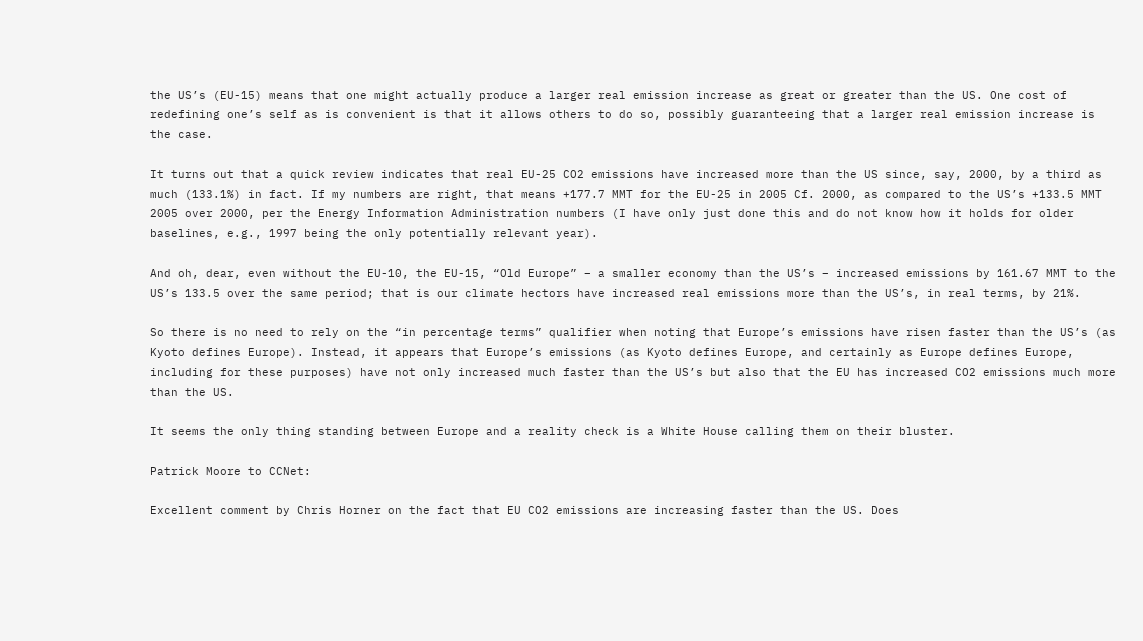the US’s (EU-15) means that one might actually produce a larger real emission increase as great or greater than the US. One cost of redefining one’s self as is convenient is that it allows others to do so, possibly guaranteeing that a larger real emission increase is the case.

It turns out that a quick review indicates that real EU-25 CO2 emissions have increased more than the US since, say, 2000, by a third as much (133.1%) in fact. If my numbers are right, that means +177.7 MMT for the EU-25 in 2005 Cf. 2000, as compared to the US’s +133.5 MMT 2005 over 2000, per the Energy Information Administration numbers (I have only just done this and do not know how it holds for older baselines, e.g., 1997 being the only potentially relevant year).

And oh, dear, even without the EU-10, the EU-15, “Old Europe” – a smaller economy than the US’s – increased emissions by 161.67 MMT to the US’s 133.5 over the same period; that is our climate hectors have increased real emissions more than the US’s, in real terms, by 21%.

So there is no need to rely on the “in percentage terms” qualifier when noting that Europe’s emissions have risen faster than the US’s (as Kyoto defines Europe). Instead, it appears that Europe’s emissions (as Kyoto defines Europe, and certainly as Europe defines Europe, including for these purposes) have not only increased much faster than the US’s but also that the EU has increased CO2 emissions much more than the US.

It seems the only thing standing between Europe and a reality check is a White House calling them on their bluster.

Patrick Moore to CCNet:

Excellent comment by Chris Horner on the fact that EU CO2 emissions are increasing faster than the US. Does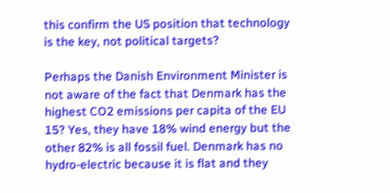this confirm the US position that technology is the key, not political targets?

Perhaps the Danish Environment Minister is not aware of the fact that Denmark has the highest CO2 emissions per capita of the EU 15? Yes, they have 18% wind energy but the other 82% is all fossil fuel. Denmark has no hydro-electric because it is flat and they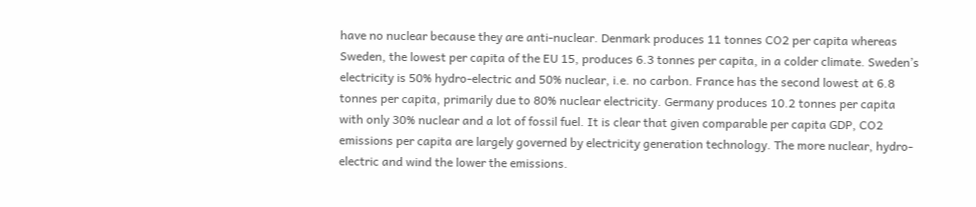have no nuclear because they are anti-nuclear. Denmark produces 11 tonnes CO2 per capita whereas Sweden, the lowest per capita of the EU 15, produces 6.3 tonnes per capita, in a colder climate. Sweden’s electricity is 50% hydro-electric and 50% nuclear, i.e. no carbon. France has the second lowest at 6.8 tonnes per capita, primarily due to 80% nuclear electricity. Germany produces 10.2 tonnes per capita with only 30% nuclear and a lot of fossil fuel. It is clear that given comparable per capita GDP, CO2 emissions per capita are largely governed by electricity generation technology. The more nuclear, hydro-electric and wind the lower the emissions.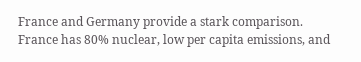France and Germany provide a stark comparison. France has 80% nuclear, low per capita emissions, and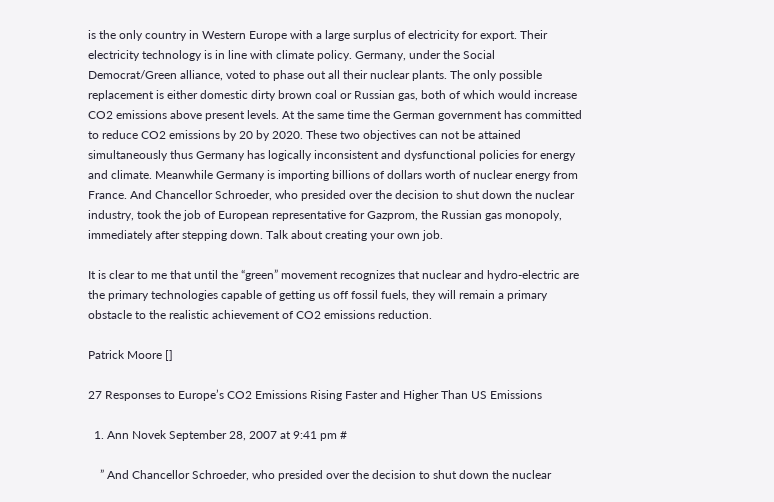is the only country in Western Europe with a large surplus of electricity for export. Their electricity technology is in line with climate policy. Germany, under the Social Democrat/Green alliance, voted to phase out all their nuclear plants. The only possible replacement is either domestic dirty brown coal or Russian gas, both of which would increase CO2 emissions above present levels. At the same time the German government has committed to reduce CO2 emissions by 20 by 2020. These two objectives can not be attained simultaneously thus Germany has logically inconsistent and dysfunctional policies for energy and climate. Meanwhile Germany is importing billions of dollars worth of nuclear energy from France. And Chancellor Schroeder, who presided over the decision to shut down the nuclear industry, took the job of European representative for Gazprom, the Russian gas monopoly, immediately after stepping down. Talk about creating your own job.

It is clear to me that until the “green” movement recognizes that nuclear and hydro-electric are the primary technologies capable of getting us off fossil fuels, they will remain a primary obstacle to the realistic achievement of CO2 emissions reduction.

Patrick Moore []

27 Responses to Europe’s CO2 Emissions Rising Faster and Higher Than US Emissions

  1. Ann Novek September 28, 2007 at 9:41 pm #

    ” And Chancellor Schroeder, who presided over the decision to shut down the nuclear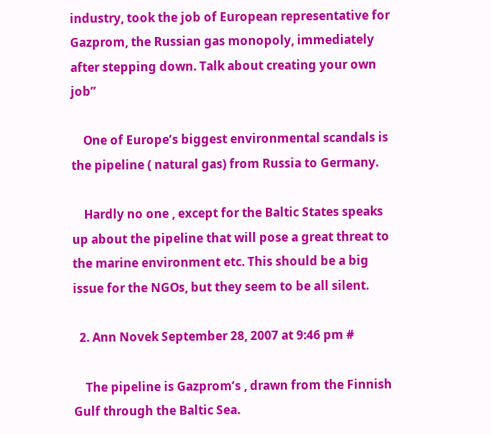industry, took the job of European representative for Gazprom, the Russian gas monopoly, immediately after stepping down. Talk about creating your own job”

    One of Europe’s biggest environmental scandals is the pipeline ( natural gas) from Russia to Germany.

    Hardly no one , except for the Baltic States speaks up about the pipeline that will pose a great threat to the marine environment etc. This should be a big issue for the NGOs, but they seem to be all silent.

  2. Ann Novek September 28, 2007 at 9:46 pm #

    The pipeline is Gazprom’s , drawn from the Finnish Gulf through the Baltic Sea.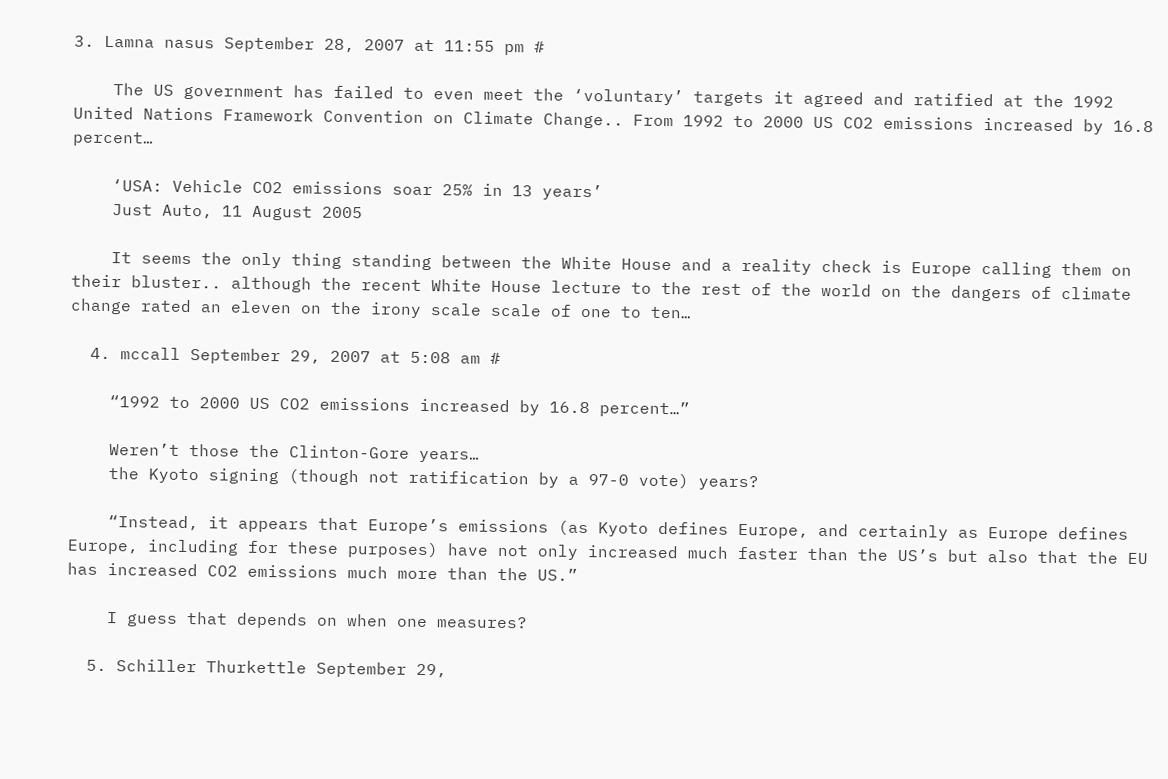3. Lamna nasus September 28, 2007 at 11:55 pm #

    The US government has failed to even meet the ‘voluntary’ targets it agreed and ratified at the 1992 United Nations Framework Convention on Climate Change.. From 1992 to 2000 US CO2 emissions increased by 16.8 percent…

    ‘USA: Vehicle CO2 emissions soar 25% in 13 years’
    Just Auto, 11 August 2005

    It seems the only thing standing between the White House and a reality check is Europe calling them on their bluster.. although the recent White House lecture to the rest of the world on the dangers of climate change rated an eleven on the irony scale scale of one to ten…

  4. mccall September 29, 2007 at 5:08 am #

    “1992 to 2000 US CO2 emissions increased by 16.8 percent…”

    Weren’t those the Clinton-Gore years…
    the Kyoto signing (though not ratification by a 97-0 vote) years?

    “Instead, it appears that Europe’s emissions (as Kyoto defines Europe, and certainly as Europe defines Europe, including for these purposes) have not only increased much faster than the US’s but also that the EU has increased CO2 emissions much more than the US.”

    I guess that depends on when one measures?

  5. Schiller Thurkettle September 29,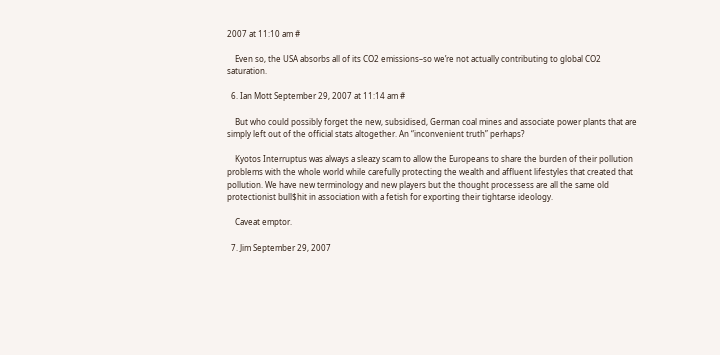2007 at 11:10 am #

    Even so, the USA absorbs all of its CO2 emissions–so we’re not actually contributing to global CO2 saturation.

  6. Ian Mott September 29, 2007 at 11:14 am #

    But who could possibly forget the new, subsidised, German coal mines and associate power plants that are simply left out of the official stats altogether. An “inconvenient truth” perhaps?

    Kyotos Interruptus was always a sleazy scam to allow the Europeans to share the burden of their pollution problems with the whole world while carefully protecting the wealth and affluent lifestyles that created that pollution. We have new terminology and new players but the thought processess are all the same old protectionist bull$hit in association with a fetish for exporting their tightarse ideology.

    Caveat emptor.

  7. Jim September 29, 2007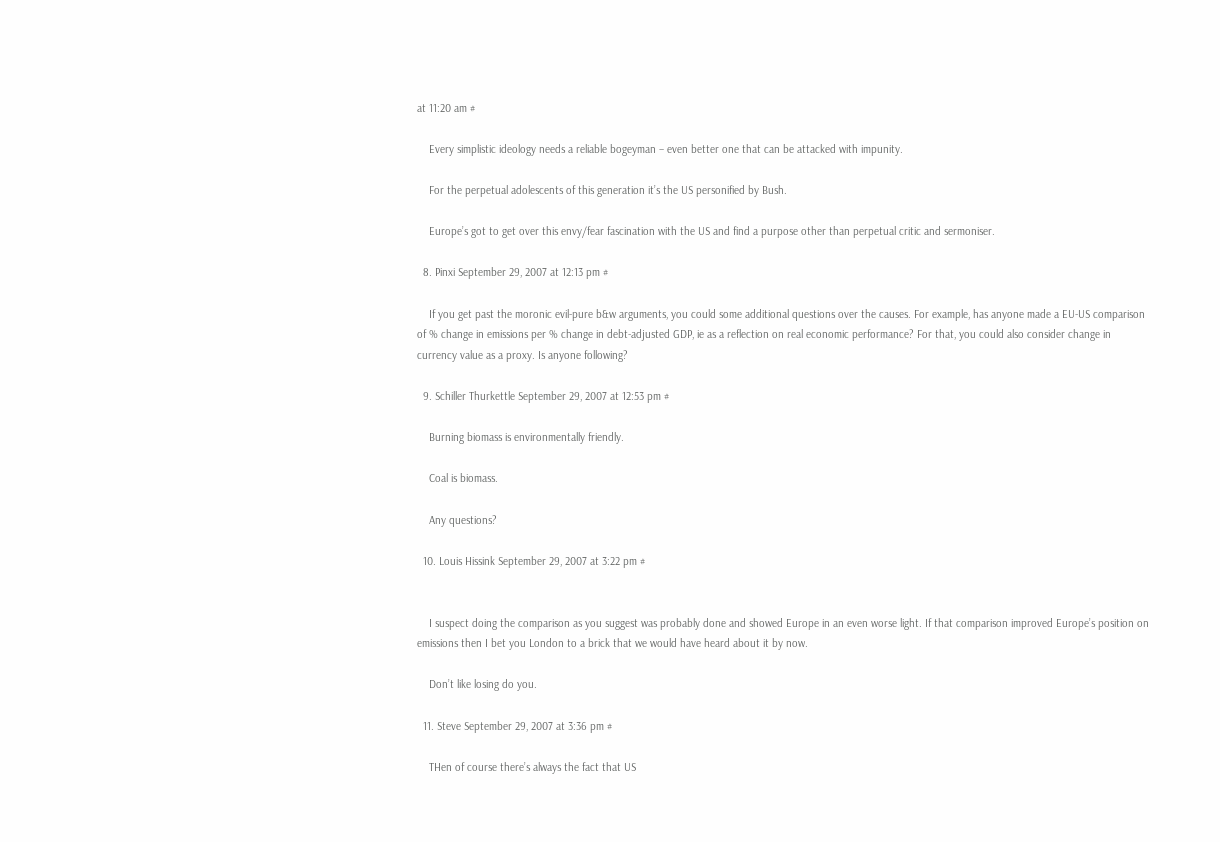at 11:20 am #

    Every simplistic ideology needs a reliable bogeyman – even better one that can be attacked with impunity.

    For the perpetual adolescents of this generation it’s the US personified by Bush.

    Europe’s got to get over this envy/fear fascination with the US and find a purpose other than perpetual critic and sermoniser.

  8. Pinxi September 29, 2007 at 12:13 pm #

    If you get past the moronic evil-pure b&w arguments, you could some additional questions over the causes. For example, has anyone made a EU-US comparison of % change in emissions per % change in debt-adjusted GDP, ie as a reflection on real economic performance? For that, you could also consider change in currency value as a proxy. Is anyone following?

  9. Schiller Thurkettle September 29, 2007 at 12:53 pm #

    Burning biomass is environmentally friendly.

    Coal is biomass.

    Any questions?

  10. Louis Hissink September 29, 2007 at 3:22 pm #


    I suspect doing the comparison as you suggest was probably done and showed Europe in an even worse light. If that comparison improved Europe’s position on emissions then I bet you London to a brick that we would have heard about it by now.

    Don’t like losing do you.

  11. Steve September 29, 2007 at 3:36 pm #

    THen of course there’s always the fact that US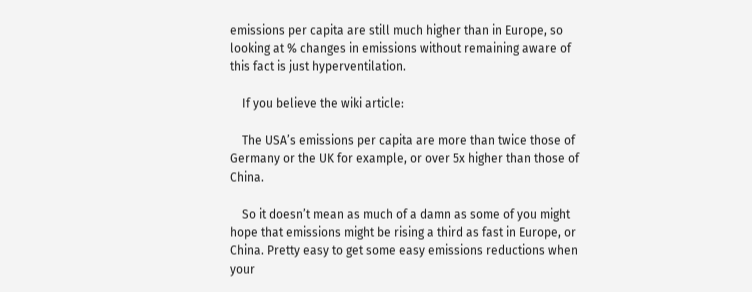emissions per capita are still much higher than in Europe, so looking at % changes in emissions without remaining aware of this fact is just hyperventilation.

    If you believe the wiki article:

    The USA’s emissions per capita are more than twice those of Germany or the UK for example, or over 5x higher than those of China.

    So it doesn’t mean as much of a damn as some of you might hope that emissions might be rising a third as fast in Europe, or China. Pretty easy to get some easy emissions reductions when your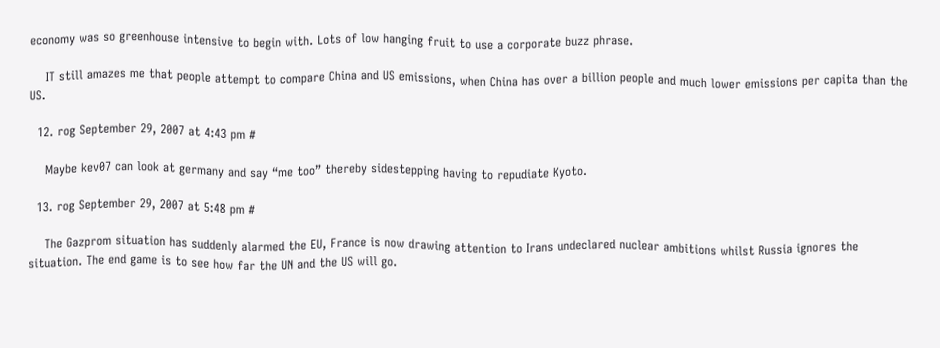economy was so greenhouse intensive to begin with. Lots of low hanging fruit to use a corporate buzz phrase.

    IT still amazes me that people attempt to compare China and US emissions, when China has over a billion people and much lower emissions per capita than the US.

  12. rog September 29, 2007 at 4:43 pm #

    Maybe kev07 can look at germany and say “me too” thereby sidestepping having to repudiate Kyoto.

  13. rog September 29, 2007 at 5:48 pm #

    The Gazprom situation has suddenly alarmed the EU, France is now drawing attention to Irans undeclared nuclear ambitions whilst Russia ignores the situation. The end game is to see how far the UN and the US will go.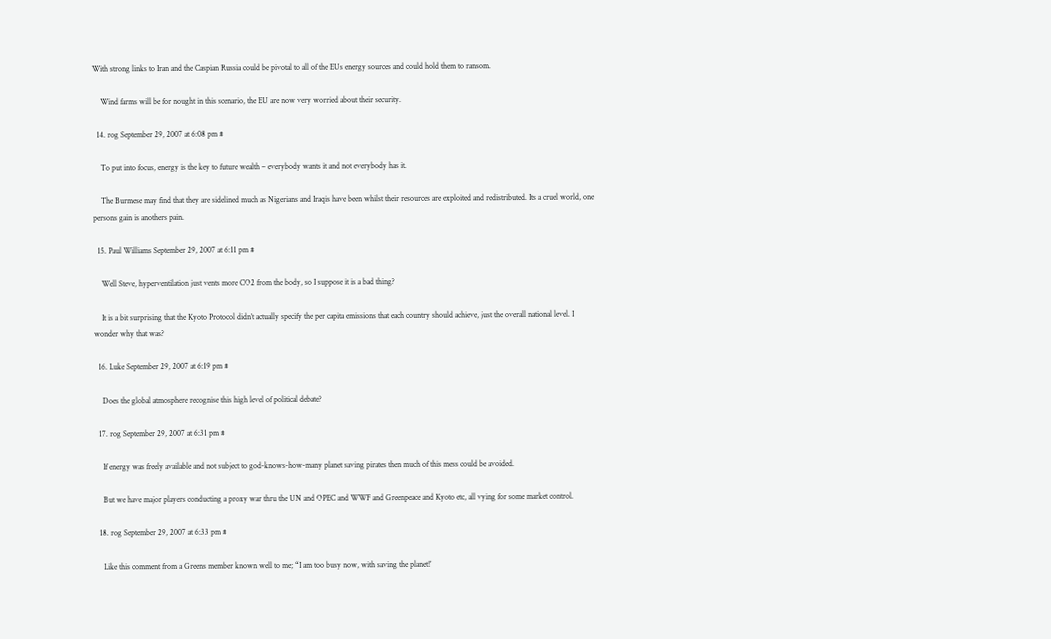With strong links to Iran and the Caspian Russia could be pivotal to all of the EUs energy sources and could hold them to ransom.

    Wind farms will be for nought in this scenario, the EU are now very worried about their security.

  14. rog September 29, 2007 at 6:08 pm #

    To put into focus, energy is the key to future wealth – everybody wants it and not everybody has it.

    The Burmese may find that they are sidelined much as Nigerians and Iraqis have been whilst their resources are exploited and redistributed. Its a cruel world, one persons gain is anothers pain.

  15. Paul Williams September 29, 2007 at 6:11 pm #

    Well Steve, hyperventilation just vents more CO2 from the body, so I suppose it is a bad thing?

    It is a bit surprising that the Kyoto Protocol didn’t actually specify the per capita emissions that each country should achieve, just the overall national level. I wonder why that was?

  16. Luke September 29, 2007 at 6:19 pm #

    Does the global atmosphere recognise this high level of political debate?

  17. rog September 29, 2007 at 6:31 pm #

    If energy was freely available and not subject to god-knows-how-many planet saving pirates then much of this mess could be avoided.

    But we have major players conducting a proxy war thru the UN and OPEC and WWF and Greenpeace and Kyoto etc, all vying for some market control.

  18. rog September 29, 2007 at 6:33 pm #

    Like this comment from a Greens member known well to me; “I am too busy now, with saving the planet!’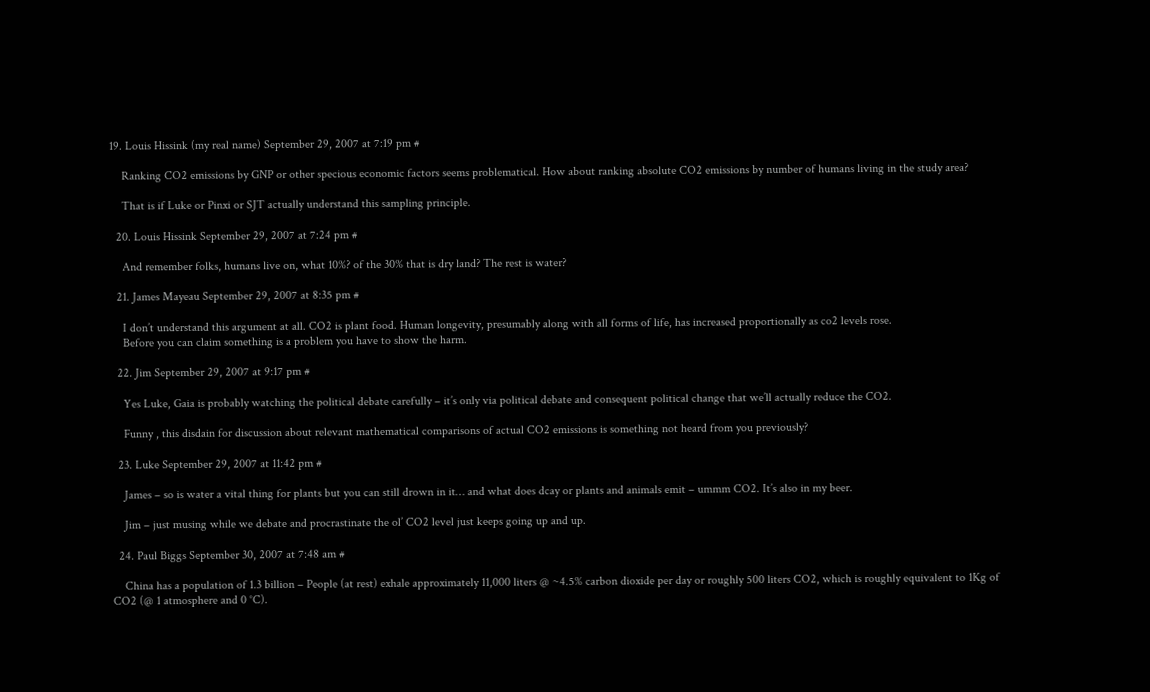19. Louis Hissink (my real name) September 29, 2007 at 7:19 pm #

    Ranking CO2 emissions by GNP or other specious economic factors seems problematical. How about ranking absolute CO2 emissions by number of humans living in the study area?

    That is if Luke or Pinxi or SJT actually understand this sampling principle.

  20. Louis Hissink September 29, 2007 at 7:24 pm #

    And remember folks, humans live on, what 10%? of the 30% that is dry land? The rest is water?

  21. James Mayeau September 29, 2007 at 8:35 pm #

    I don’t understand this argument at all. CO2 is plant food. Human longevity, presumably along with all forms of life, has increased proportionally as co2 levels rose.
    Before you can claim something is a problem you have to show the harm.

  22. Jim September 29, 2007 at 9:17 pm #

    Yes Luke, Gaia is probably watching the political debate carefully – it’s only via political debate and consequent political change that we’ll actually reduce the CO2.

    Funny , this disdain for discussion about relevant mathematical comparisons of actual CO2 emissions is something not heard from you previously?

  23. Luke September 29, 2007 at 11:42 pm #

    James – so is water a vital thing for plants but you can still drown in it… and what does dcay or plants and animals emit – ummm CO2. It’s also in my beer.

    Jim – just musing while we debate and procrastinate the ol’ CO2 level just keeps going up and up.

  24. Paul Biggs September 30, 2007 at 7:48 am #

    China has a population of 1.3 billion – People (at rest) exhale approximately 11,000 liters @ ~4.5% carbon dioxide per day or roughly 500 liters CO2, which is roughly equivalent to 1Kg of CO2 (@ 1 atmosphere and 0 °C).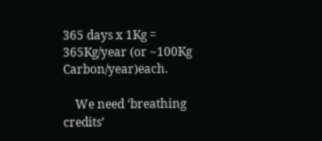365 days x 1Kg = 365Kg/year (or ~100Kg Carbon/year)each.

    We need ‘breathing credits’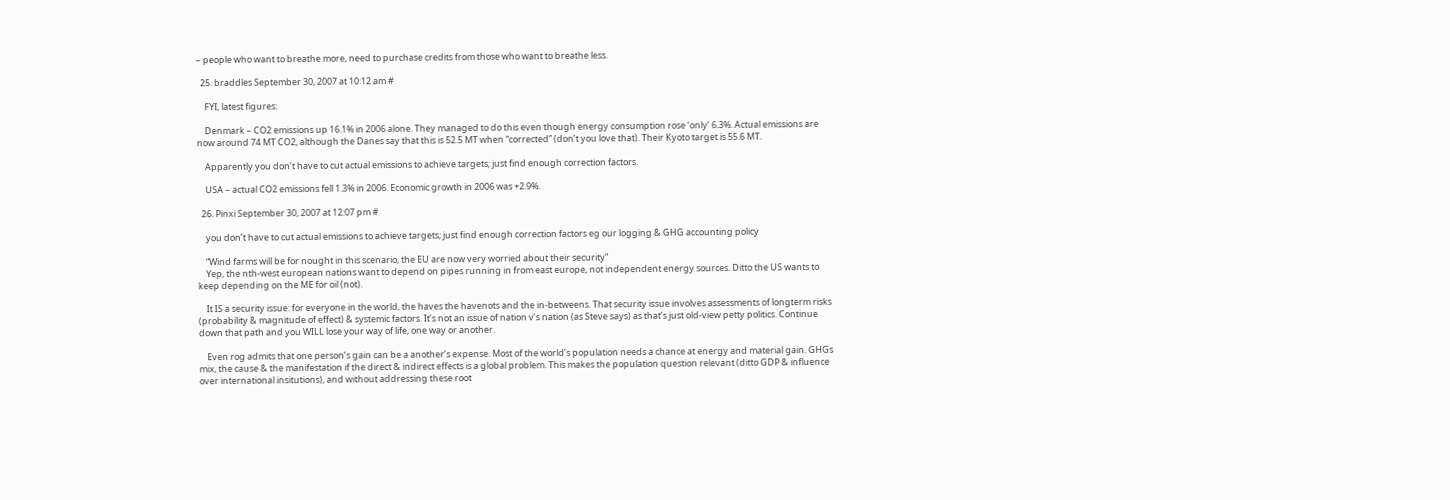– people who want to breathe more, need to purchase credits from those who want to breathe less.

  25. braddles September 30, 2007 at 10:12 am #

    FYI, latest figures:

    Denmark – CO2 emissions up 16.1% in 2006 alone. They managed to do this even though energy consumption rose ‘only’ 6.3%. Actual emissions are now around 74 MT CO2, although the Danes say that this is 52.5 MT when “corrected” (don’t you love that). Their Kyoto target is 55.6 MT.

    Apparently you don’t have to cut actual emissions to achieve targets; just find enough correction factors.

    USA – actual CO2 emissions fell 1.3% in 2006. Economic growth in 2006 was +2.9%.

  26. Pinxi September 30, 2007 at 12:07 pm #

    you don’t have to cut actual emissions to achieve targets; just find enough correction factors eg our logging & GHG accounting policy

    “Wind farms will be for nought in this scenario, the EU are now very worried about their security”
    Yep, the nth-west european nations want to depend on pipes running in from east europe, not independent energy sources. Ditto the US wants to keep depending on the ME for oil (not).

    It IS a security issue: for everyone in the world, the haves the havenots and the in-betweens. That security issue involves assessments of longterm risks (probability & magnitude of effect) & systemic factors. It’s not an issue of nation v’s nation (as Steve says) as that’s just old-view petty politics. Continue down that path and you WILL lose your way of life, one way or another.

    Even rog admits that one person’s gain can be a another’s expense. Most of the world’s population needs a chance at energy and material gain. GHGs mix, the cause & the manifestation if the direct & indirect effects is a global problem. This makes the population question relevant (ditto GDP & influence over international insitutions), and without addressing these root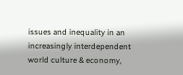issues and inequality in an increasingly interdependent world culture & economy,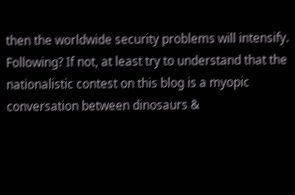then the worldwide security problems will intensify. Following? If not, at least try to understand that the nationalistic contest on this blog is a myopic conversation between dinosaurs &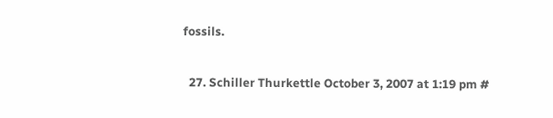fossils.

  27. Schiller Thurkettle October 3, 2007 at 1:19 pm #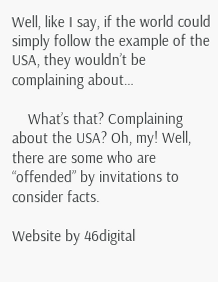Well, like I say, if the world could simply follow the example of the USA, they wouldn’t be complaining about…

    What’s that? Complaining about the USA? Oh, my! Well, there are some who are “offended” by invitations to consider facts.

Website by 46digital